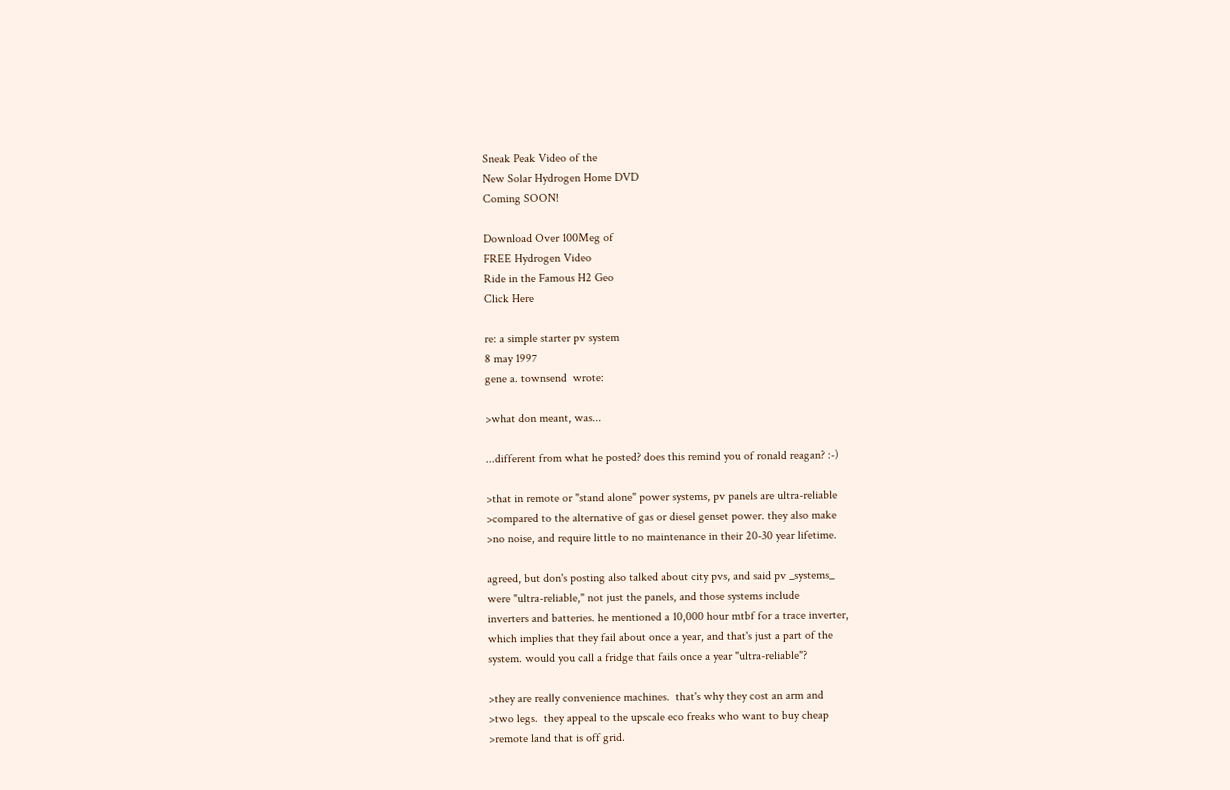Sneak Peak Video of the
New Solar Hydrogen Home DVD
Coming SOON!

Download Over 100Meg of
FREE Hydrogen Video
Ride in the Famous H2 Geo
Click Here

re: a simple starter pv system
8 may 1997
gene a. townsend  wrote:

>what don meant, was...

...different from what he posted? does this remind you of ronald reagan? :-)

>that in remote or "stand alone" power systems, pv panels are ultra-reliable
>compared to the alternative of gas or diesel genset power. they also make
>no noise, and require little to no maintenance in their 20-30 year lifetime.

agreed, but don's posting also talked about city pvs, and said pv _systems_
were "ultra-reliable," not just the panels, and those systems include
inverters and batteries. he mentioned a 10,000 hour mtbf for a trace inverter,
which implies that they fail about once a year, and that's just a part of the
system. would you call a fridge that fails once a year "ultra-reliable"?

>they are really convenience machines.  that's why they cost an arm and
>two legs.  they appeal to the upscale eco freaks who want to buy cheap
>remote land that is off grid.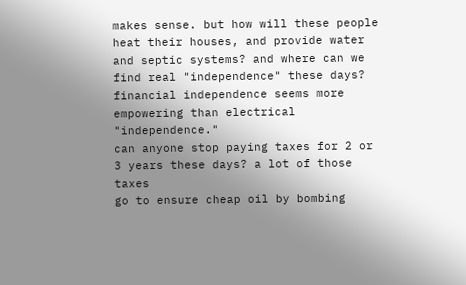makes sense. but how will these people heat their houses, and provide water
and septic systems? and where can we find real "independence" these days?
financial independence seems more empowering than electrical "independence."
can anyone stop paying taxes for 2 or 3 years these days? a lot of those taxes
go to ensure cheap oil by bombing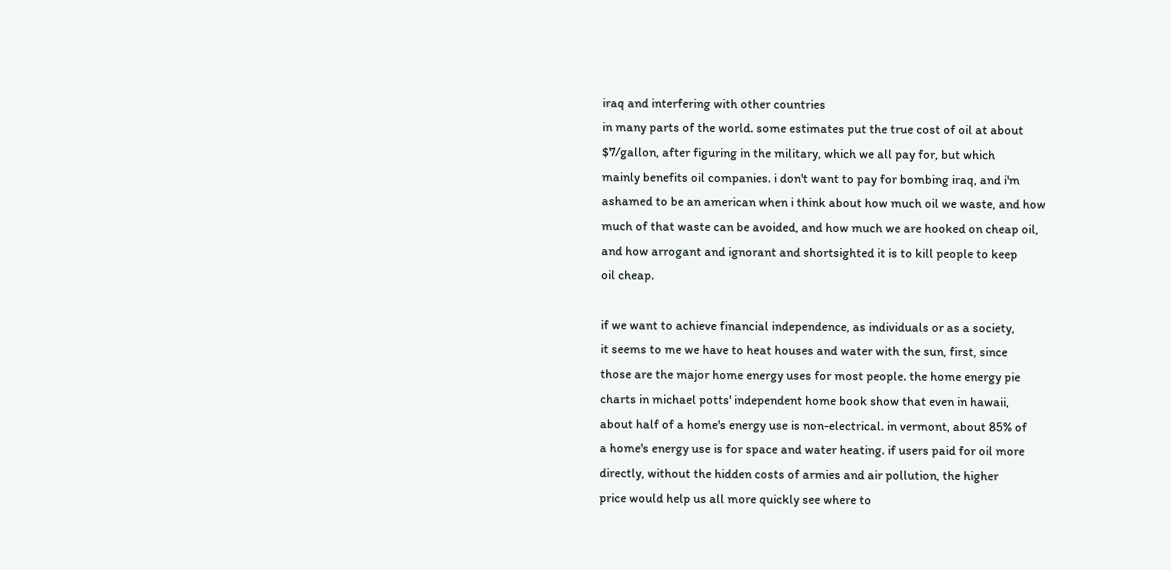iraq and interfering with other countries
in many parts of the world. some estimates put the true cost of oil at about
$7/gallon, after figuring in the military, which we all pay for, but which
mainly benefits oil companies. i don't want to pay for bombing iraq, and i'm
ashamed to be an american when i think about how much oil we waste, and how
much of that waste can be avoided, and how much we are hooked on cheap oil,
and how arrogant and ignorant and shortsighted it is to kill people to keep
oil cheap.

if we want to achieve financial independence, as individuals or as a society,
it seems to me we have to heat houses and water with the sun, first, since
those are the major home energy uses for most people. the home energy pie
charts in michael potts' independent home book show that even in hawaii,
about half of a home's energy use is non-electrical. in vermont, about 85% of
a home's energy use is for space and water heating. if users paid for oil more
directly, without the hidden costs of armies and air pollution, the higher
price would help us all more quickly see where to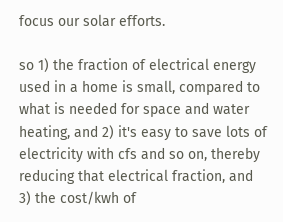focus our solar efforts.

so 1) the fraction of electrical energy used in a home is small, compared to
what is needed for space and water heating, and 2) it's easy to save lots of
electricity with cfs and so on, thereby reducing that electrical fraction, and
3) the cost/kwh of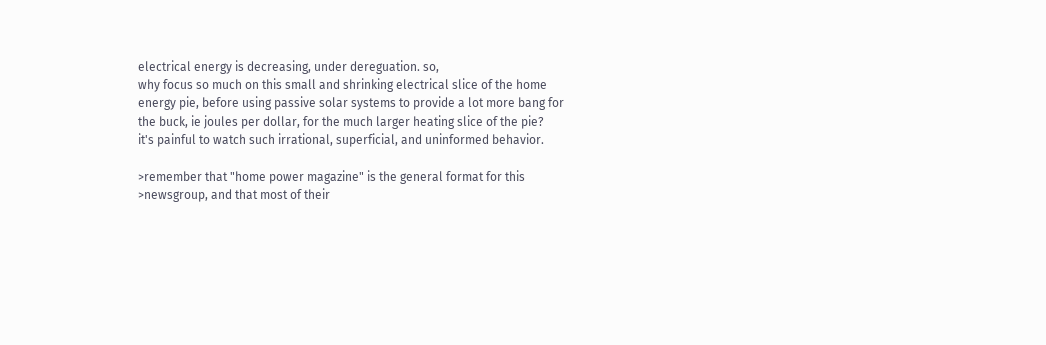electrical energy is decreasing, under dereguation. so,
why focus so much on this small and shrinking electrical slice of the home
energy pie, before using passive solar systems to provide a lot more bang for
the buck, ie joules per dollar, for the much larger heating slice of the pie?
it's painful to watch such irrational, superficial, and uninformed behavior.

>remember that "home power magazine" is the general format for this
>newsgroup, and that most of their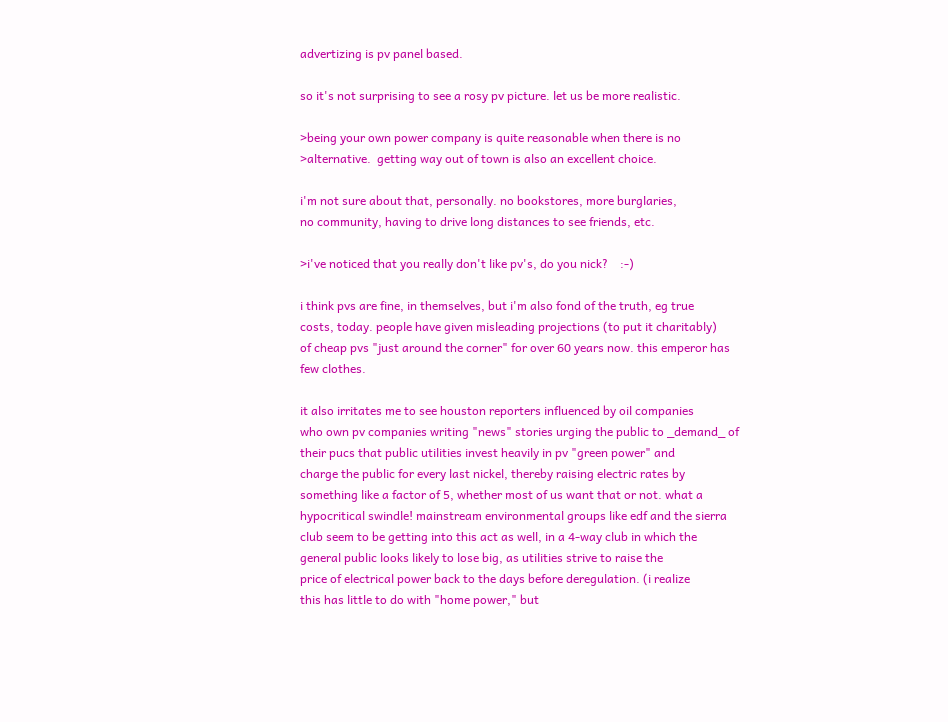advertizing is pv panel based.

so it's not surprising to see a rosy pv picture. let us be more realistic.

>being your own power company is quite reasonable when there is no
>alternative.  getting way out of town is also an excellent choice.

i'm not sure about that, personally. no bookstores, more burglaries,
no community, having to drive long distances to see friends, etc.

>i've noticed that you really don't like pv's, do you nick?    :-)

i think pvs are fine, in themselves, but i'm also fond of the truth, eg true
costs, today. people have given misleading projections (to put it charitably)
of cheap pvs "just around the corner" for over 60 years now. this emperor has
few clothes.

it also irritates me to see houston reporters influenced by oil companies
who own pv companies writing "news" stories urging the public to _demand_ of
their pucs that public utilities invest heavily in pv "green power" and
charge the public for every last nickel, thereby raising electric rates by
something like a factor of 5, whether most of us want that or not. what a
hypocritical swindle! mainstream environmental groups like edf and the sierra
club seem to be getting into this act as well, in a 4-way club in which the
general public looks likely to lose big, as utilities strive to raise the
price of electrical power back to the days before deregulation. (i realize
this has little to do with "home power," but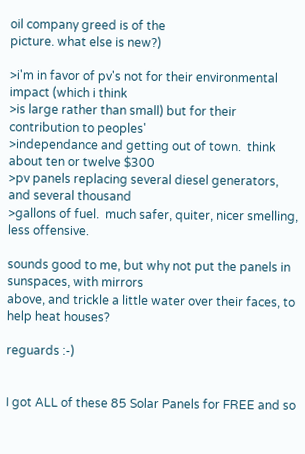oil company greed is of the
picture. what else is new?)

>i'm in favor of pv's not for their environmental impact (which i think
>is large rather than small) but for their contribution to peoples'
>independance and getting out of town.  think about ten or twelve $300
>pv panels replacing several diesel generators, and several thousand
>gallons of fuel.  much safer, quiter, nicer smelling, less offensive.

sounds good to me, but why not put the panels in sunspaces, with mirrors
above, and trickle a little water over their faces, to help heat houses?

reguards :-)


I got ALL of these 85 Solar Panels for FREE and so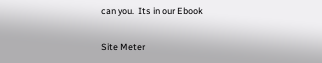can you.  Its in our Ebook

Site Meter